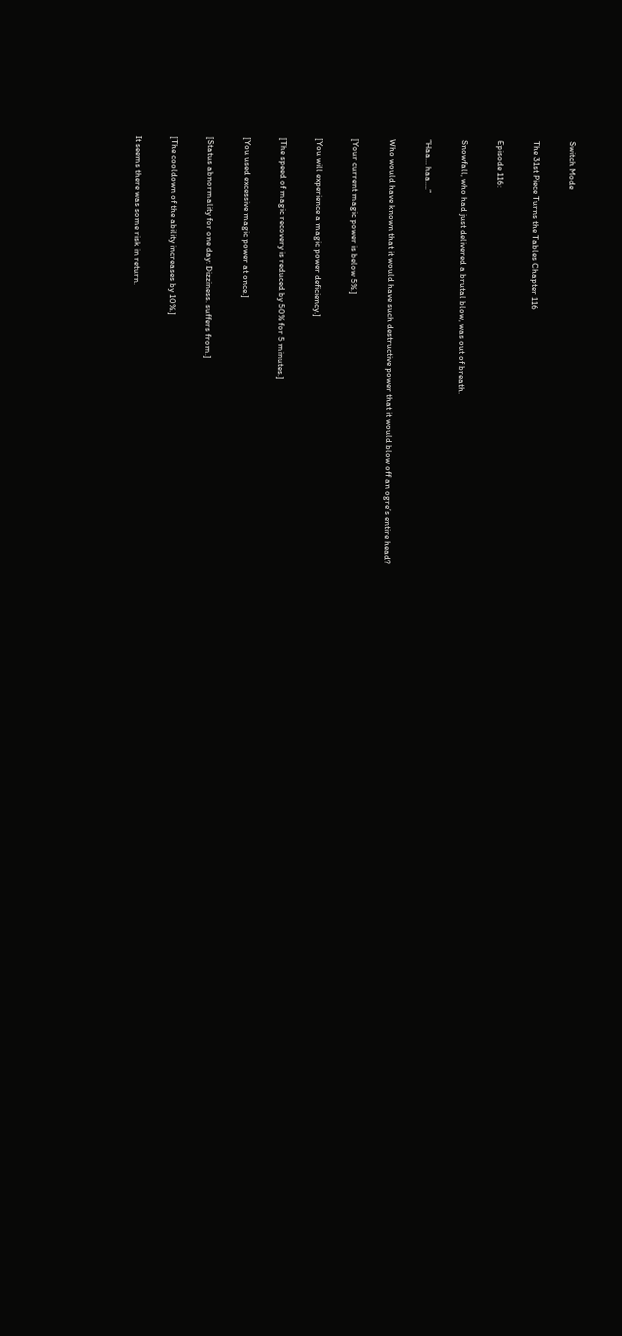Switch Mode

The 31st Piece Turns the Tables Chapter 116

Episode 116:

Snowfall, who had just delivered a brutal blow, was out of breath.

“Haa… haa….”

Who would have known that it would have such destructive power that it would blow off an ogre’s entire head?

[Your current magic power is below 5%.]

[You will experience a magic power deficiency.]

[The speed of magic recovery is reduced by 50% for 5 minutes.]

[You used excessive magic power at once.]

[Status abnormality for one day: Dizziness. suffers from.]

[The cooldown of the ability increases by 10%.]

It seems there was some risk in return.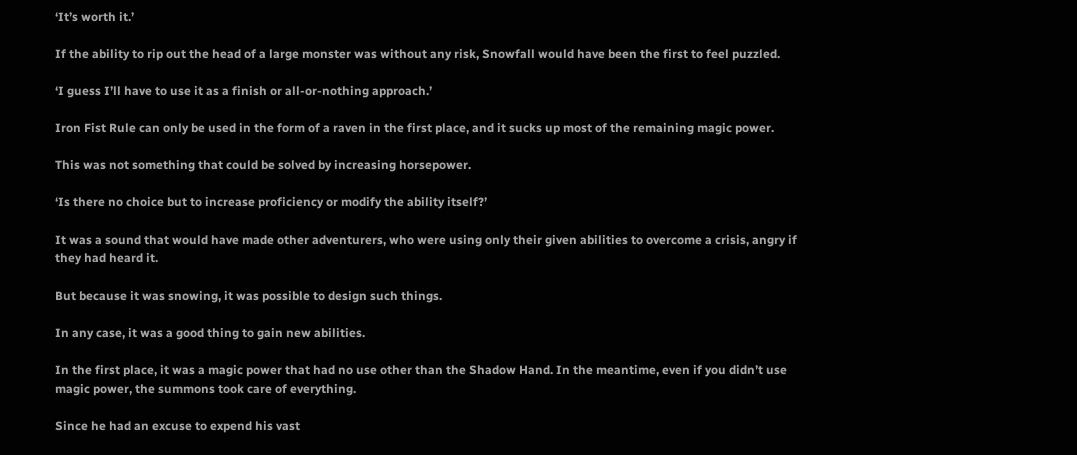‘It’s worth it.’

If the ability to rip out the head of a large monster was without any risk, Snowfall would have been the first to feel puzzled.

‘I guess I’ll have to use it as a finish or all-or-nothing approach.’

Iron Fist Rule can only be used in the form of a raven in the first place, and it sucks up most of the remaining magic power.

This was not something that could be solved by increasing horsepower.

‘Is there no choice but to increase proficiency or modify the ability itself?’

It was a sound that would have made other adventurers, who were using only their given abilities to overcome a crisis, angry if they had heard it.

But because it was snowing, it was possible to design such things.

In any case, it was a good thing to gain new abilities.

In the first place, it was a magic power that had no use other than the Shadow Hand. In the meantime, even if you didn’t use magic power, the summons took care of everything.

Since he had an excuse to expend his vast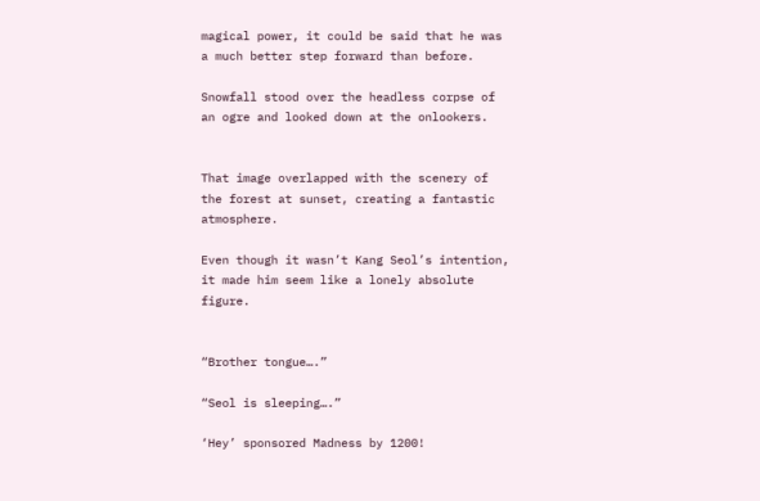magical power, it could be said that he was a much better step forward than before.

Snowfall stood over the headless corpse of an ogre and looked down at the onlookers.


That image overlapped with the scenery of the forest at sunset, creating a fantastic atmosphere.

Even though it wasn’t Kang Seol’s intention, it made him seem like a lonely absolute figure.


“Brother tongue….”

“Seol is sleeping….”

‘Hey’ sponsored Madness by 1200!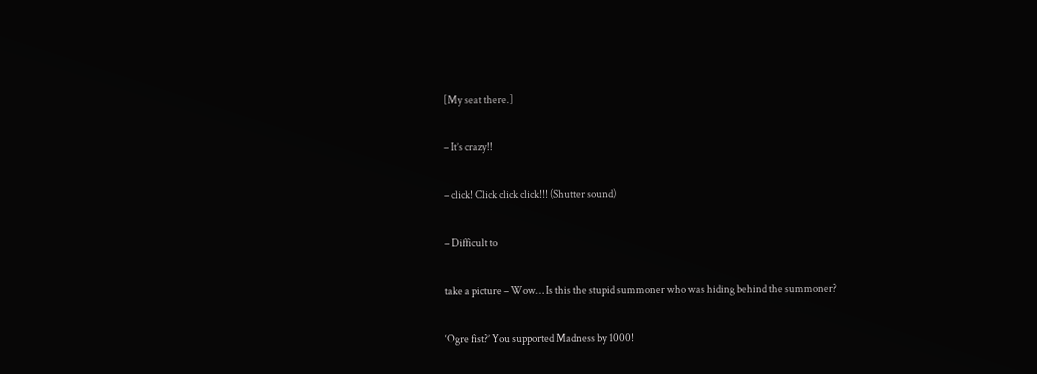[My seat there.]

– It’s crazy!!

– click! Click click click!!! (Shutter sound)

– Difficult to

take a picture – Wow… Is this the stupid summoner who was hiding behind the summoner?

‘Ogre fist?’ You supported Madness by 1000!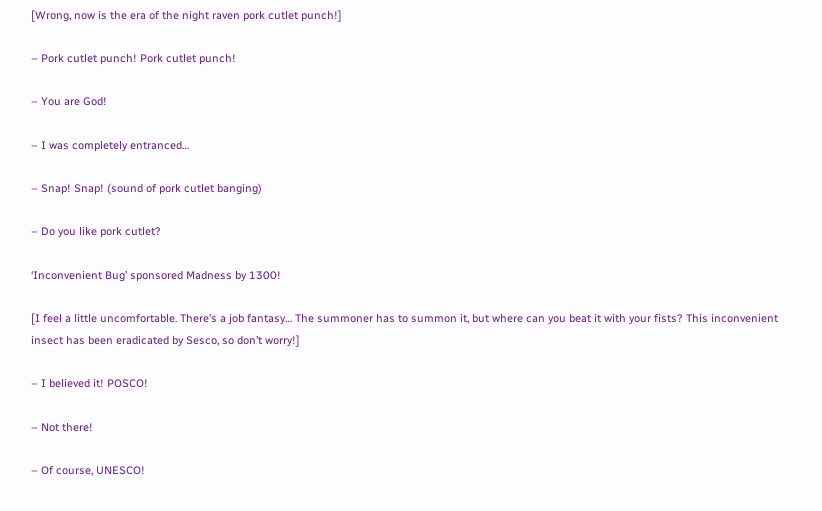[Wrong, now is the era of the night raven pork cutlet punch!]

– Pork cutlet punch! Pork cutlet punch!

– You are God!

– I was completely entranced…

– Snap! Snap! (sound of pork cutlet banging)

– Do you like pork cutlet?

‘Inconvenient Bug’ sponsored Madness by 1300!

[I feel a little uncomfortable. There’s a job fantasy… The summoner has to summon it, but where can you beat it with your fists? This inconvenient insect has been eradicated by Sesco, so don’t worry!]

– I believed it! POSCO!

– Not there!

– Of course, UNESCO!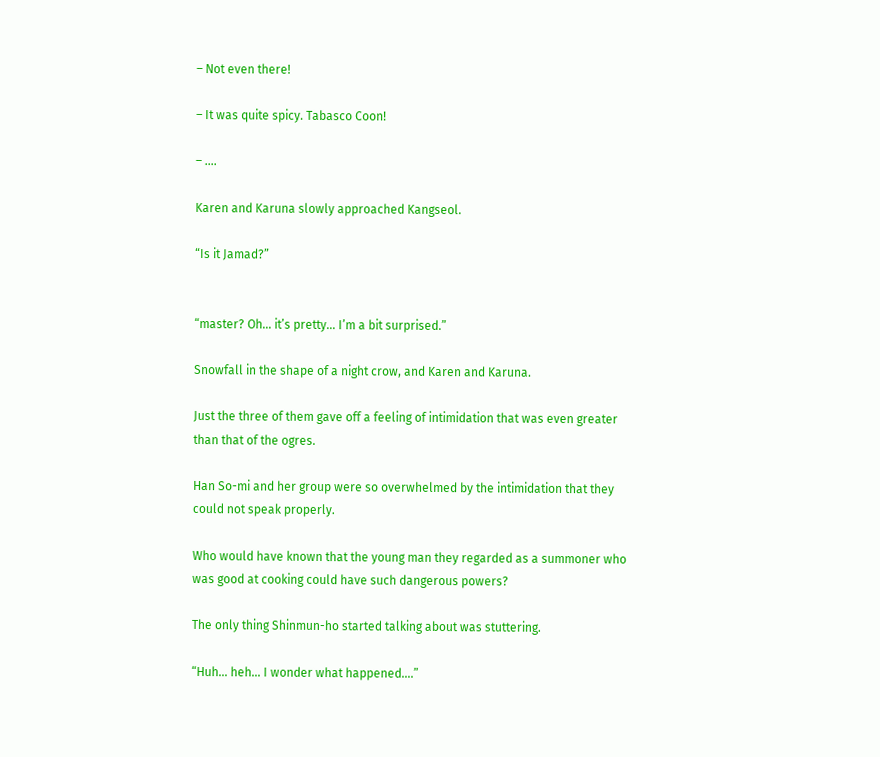– Not even there!

– It was quite spicy. Tabasco Coon!

– ….

Karen and Karuna slowly approached Kangseol.

“Is it Jamad?”


“master? Oh… it’s pretty… I’m a bit surprised.”

Snowfall in the shape of a night crow, and Karen and Karuna.

Just the three of them gave off a feeling of intimidation that was even greater than that of the ogres.

Han So-mi and her group were so overwhelmed by the intimidation that they could not speak properly.

Who would have known that the young man they regarded as a summoner who was good at cooking could have such dangerous powers?

The only thing Shinmun-ho started talking about was stuttering.

“Huh… heh… I wonder what happened….”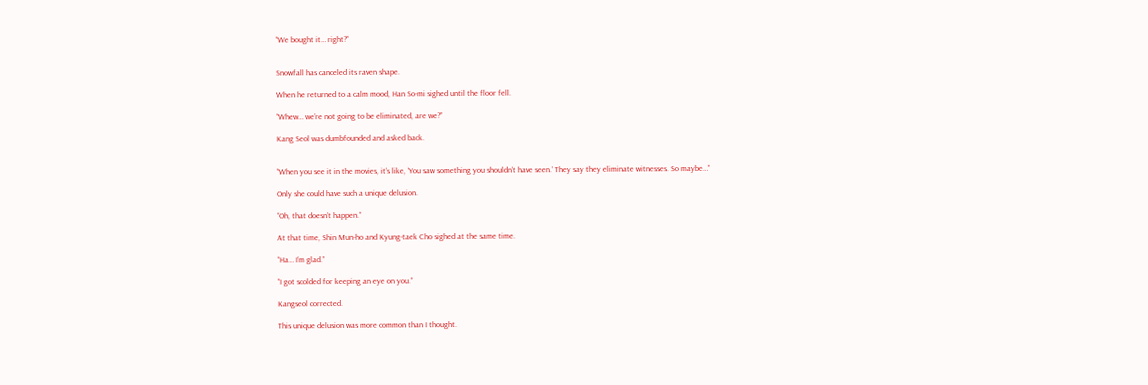“We bought it… right?”


Snowfall has canceled its raven shape.

When he returned to a calm mood, Han So-mi sighed until the floor fell.

“Whew… we’re not going to be eliminated, are we?”

Kang Seol was dumbfounded and asked back.


“When you see it in the movies, it’s like, ‘You saw something you shouldn’t have seen.’ They say they eliminate witnesses. So maybe…”

Only she could have such a unique delusion.

“Oh, that doesn’t happen.”

At that time, Shin Mun-ho and Kyung-taek Cho sighed at the same time.

“Ha… I’m glad.”

“I got scolded for keeping an eye on you.”

Kangseol corrected.

This unique delusion was more common than I thought.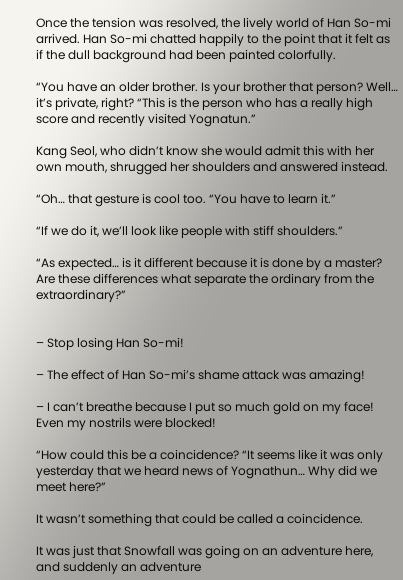Once the tension was resolved, the lively world of Han So-mi arrived. Han So-mi chatted happily to the point that it felt as if the dull background had been painted colorfully.

“You have an older brother. Is your brother that person? Well… it’s private, right? “This is the person who has a really high score and recently visited Yognatun.”

Kang Seol, who didn’t know she would admit this with her own mouth, shrugged her shoulders and answered instead.

“Oh… that gesture is cool too. “You have to learn it.”

“If we do it, we’ll look like people with stiff shoulders.”

“As expected… is it different because it is done by a master? Are these differences what separate the ordinary from the extraordinary?”


– Stop losing Han So-mi!

– The effect of Han So-mi’s shame attack was amazing!

– I can’t breathe because I put so much gold on my face! Even my nostrils were blocked!

“How could this be a coincidence? “It seems like it was only yesterday that we heard news of Yognathun… Why did we meet here?”

It wasn’t something that could be called a coincidence.

It was just that Snowfall was going on an adventure here, and suddenly an adventure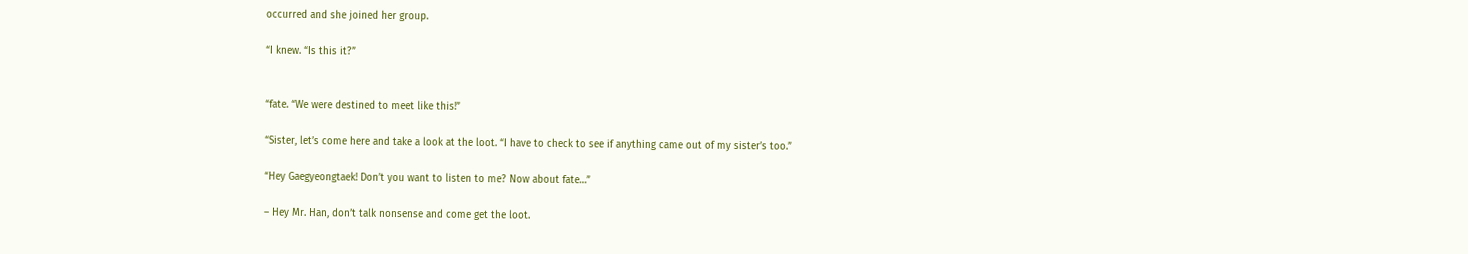occurred and she joined her group.

“I knew. “Is this it?”


“fate. “We were destined to meet like this!”

“Sister, let’s come here and take a look at the loot. “I have to check to see if anything came out of my sister’s too.”

“Hey Gaegyeongtaek! Don’t you want to listen to me? Now about fate…”

– Hey Mr. Han, don’t talk nonsense and come get the loot.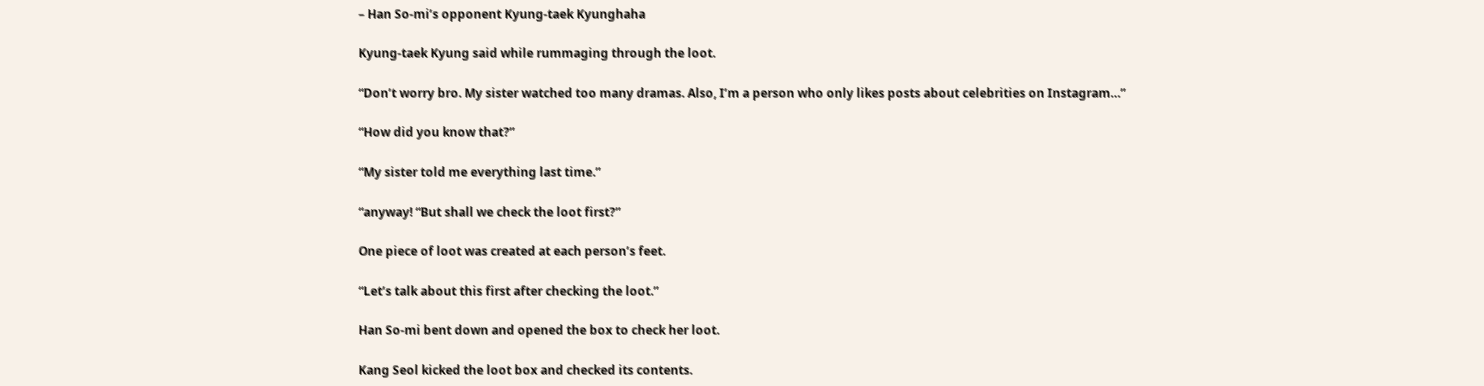– Han So-mi’s opponent Kyung-taek Kyunghaha

Kyung-taek Kyung said while rummaging through the loot.

“Don’t worry bro. My sister watched too many dramas. Also, I’m a person who only likes posts about celebrities on Instagram…”

“How did you know that?”

“My sister told me everything last time.”

“anyway! “But shall we check the loot first?”

One piece of loot was created at each person’s feet.

“Let’s talk about this first after checking the loot.”

Han So-mi bent down and opened the box to check her loot.

Kang Seol kicked the loot box and checked its contents.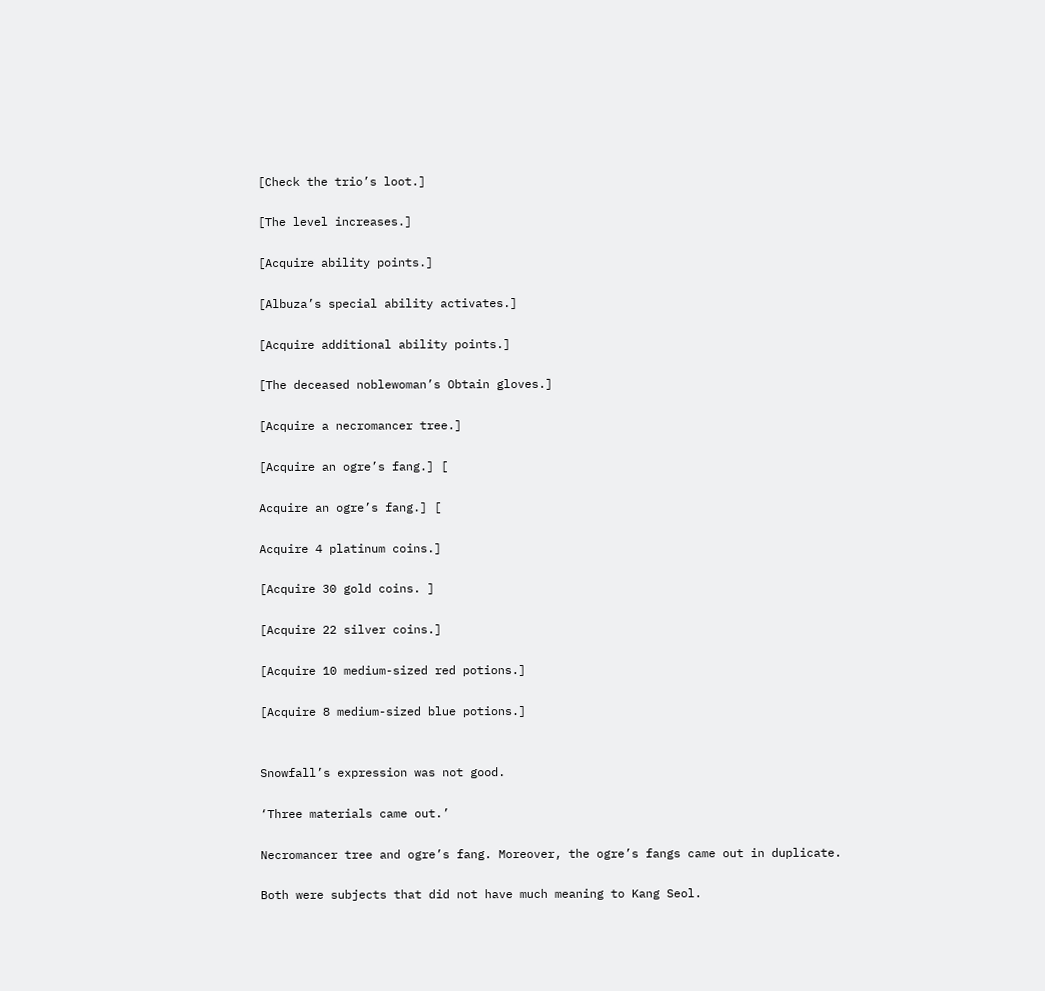[Check the trio’s loot.]

[The level increases.]

[Acquire ability points.]

[Albuza’s special ability activates.]

[Acquire additional ability points.]

[The deceased noblewoman’s Obtain gloves.]

[Acquire a necromancer tree.]

[Acquire an ogre’s fang.] [

Acquire an ogre’s fang.] [

Acquire 4 platinum coins.]

[Acquire 30 gold coins. ]

[Acquire 22 silver coins.]

[Acquire 10 medium-sized red potions.]

[Acquire 8 medium-sized blue potions.]


Snowfall’s expression was not good.

‘Three materials came out.’

Necromancer tree and ogre’s fang. Moreover, the ogre’s fangs came out in duplicate.

Both were subjects that did not have much meaning to Kang Seol.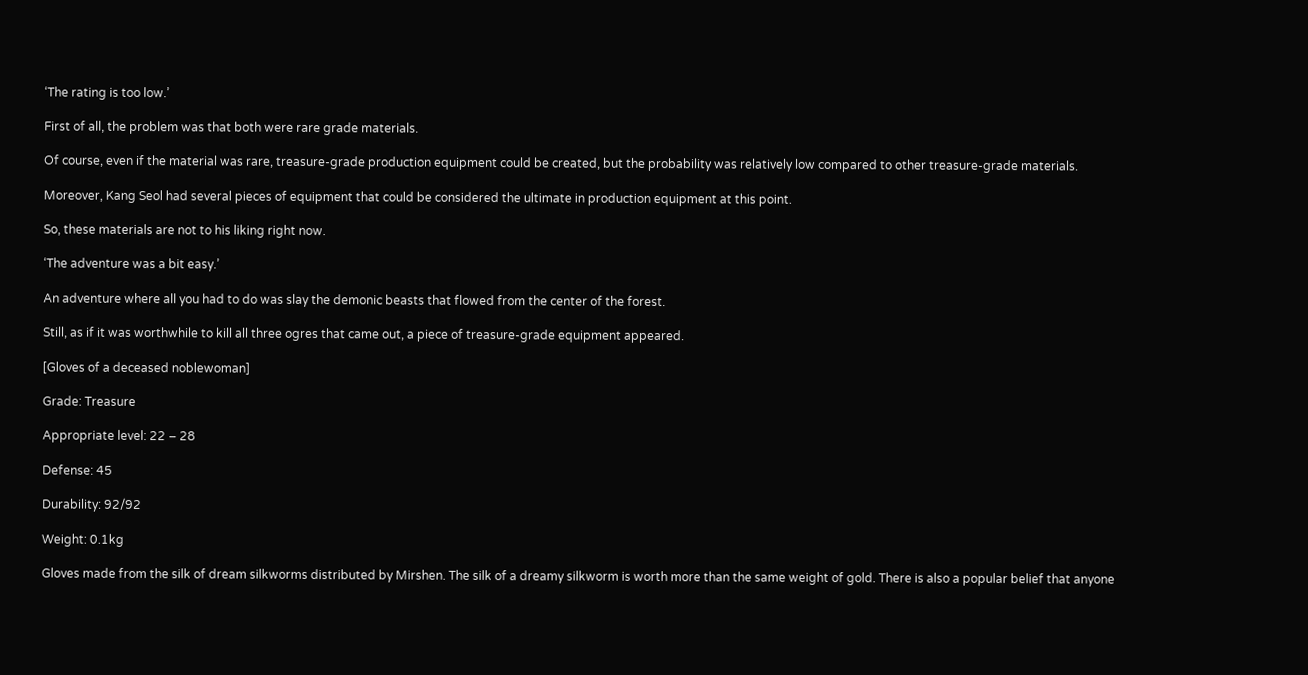‘The rating is too low.’

First of all, the problem was that both were rare grade materials.

Of course, even if the material was rare, treasure-grade production equipment could be created, but the probability was relatively low compared to other treasure-grade materials.

Moreover, Kang Seol had several pieces of equipment that could be considered the ultimate in production equipment at this point.

So, these materials are not to his liking right now.

‘The adventure was a bit easy.’

An adventure where all you had to do was slay the demonic beasts that flowed from the center of the forest.

Still, as if it was worthwhile to kill all three ogres that came out, a piece of treasure-grade equipment appeared.

[Gloves of a deceased noblewoman]

Grade: Treasure

Appropriate level: 22 – 28

Defense: 45

Durability: 92/92

Weight: 0.1kg

Gloves made from the silk of dream silkworms distributed by Mirshen. The silk of a dreamy silkworm is worth more than the same weight of gold. There is also a popular belief that anyone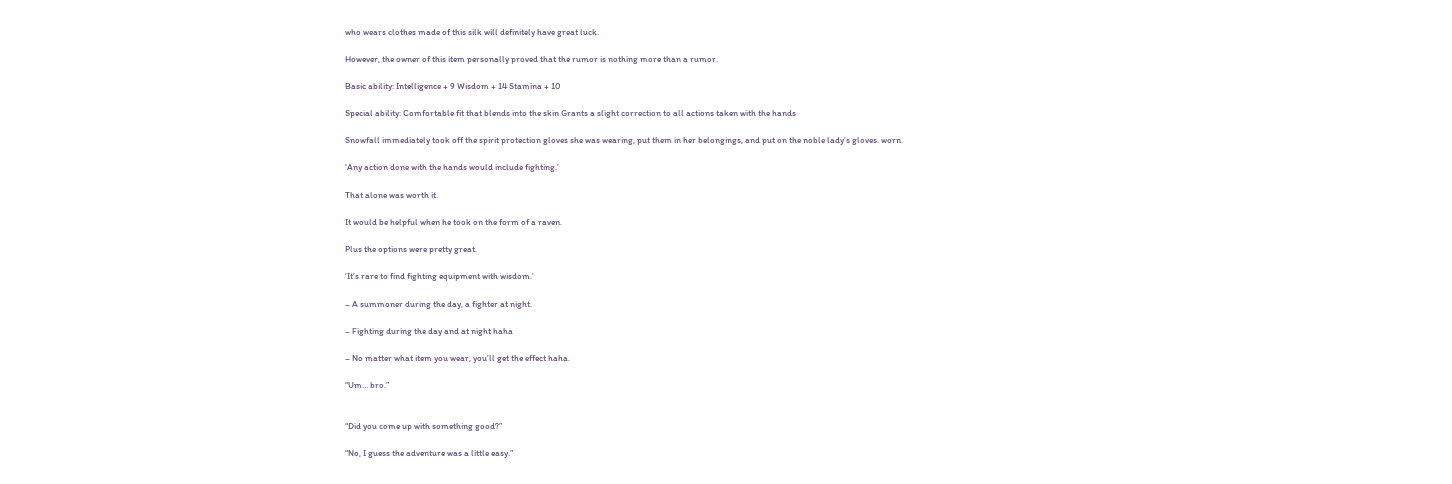who wears clothes made of this silk will definitely have great luck.

However, the owner of this item personally proved that the rumor is nothing more than a rumor.

Basic ability: Intelligence + 9 Wisdom + 14 Stamina + 10

Special ability: Comfortable fit that blends into the skin Grants a slight correction to all actions taken with the hands

Snowfall immediately took off the spirit protection gloves she was wearing, put them in her belongings, and put on the noble lady’s gloves. worn.

‘Any action done with the hands would include fighting.’

That alone was worth it.

It would be helpful when he took on the form of a raven.

Plus the options were pretty great.

‘It’s rare to find fighting equipment with wisdom.’

– A summoner during the day, a fighter at night.

– Fighting during the day and at night haha

– No matter what item you wear, you’ll get the effect haha.

“Um… bro.”


“Did you come up with something good?”

“No, I guess the adventure was a little easy.”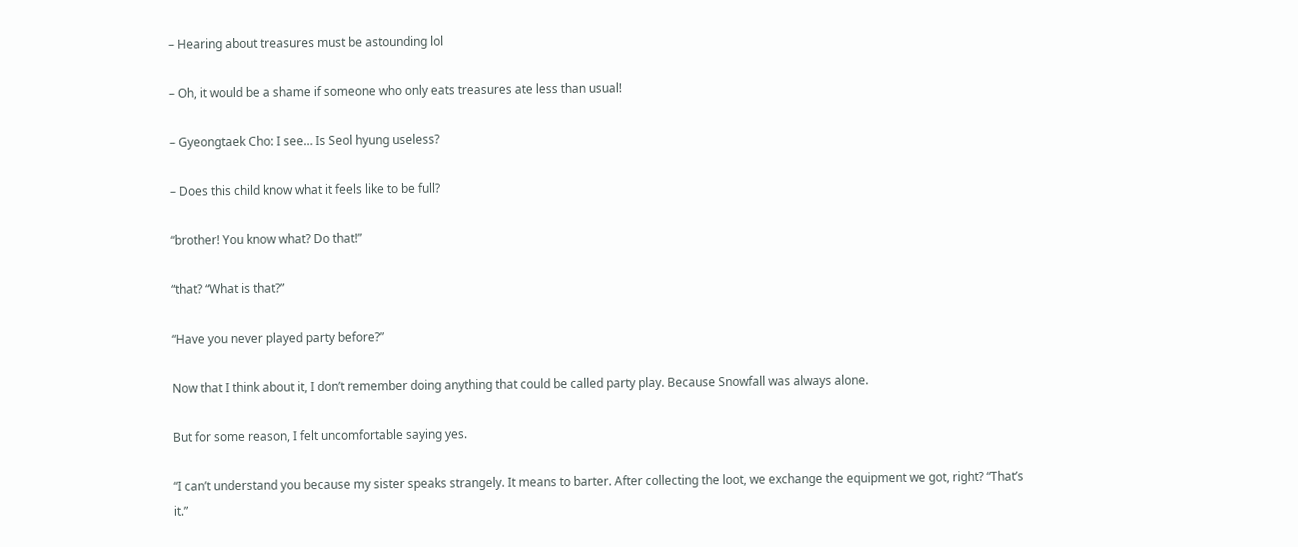– Hearing about treasures must be astounding lol

– Oh, it would be a shame if someone who only eats treasures ate less than usual!

– Gyeongtaek Cho: I see… Is Seol hyung useless?

– Does this child know what it feels like to be full?

“brother! You know what? Do that!”

“that? “What is that?”

“Have you never played party before?”

Now that I think about it, I don’t remember doing anything that could be called party play. Because Snowfall was always alone.

But for some reason, I felt uncomfortable saying yes.

“I can’t understand you because my sister speaks strangely. It means to barter. After collecting the loot, we exchange the equipment we got, right? “That’s it.”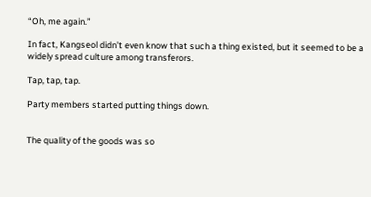“Oh, me again.”

In fact, Kangseol didn’t even know that such a thing existed, but it seemed to be a widely spread culture among transferors.

Tap, tap, tap.

Party members started putting things down.


The quality of the goods was so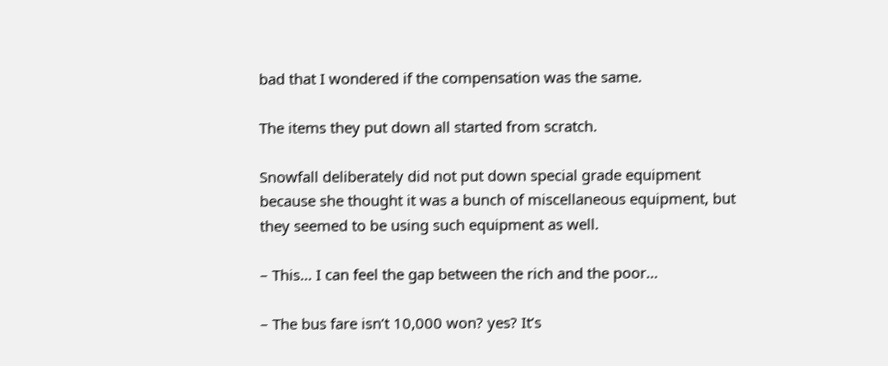bad that I wondered if the compensation was the same.

The items they put down all started from scratch.

Snowfall deliberately did not put down special grade equipment because she thought it was a bunch of miscellaneous equipment, but they seemed to be using such equipment as well.

– This… I can feel the gap between the rich and the poor…

– The bus fare isn’t 10,000 won? yes? It’s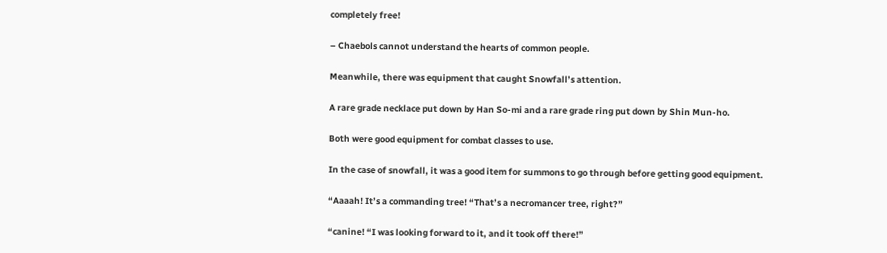completely free!

– Chaebols cannot understand the hearts of common people.

Meanwhile, there was equipment that caught Snowfall’s attention.

A rare grade necklace put down by Han So-mi and a rare grade ring put down by Shin Mun-ho.

Both were good equipment for combat classes to use.

In the case of snowfall, it was a good item for summons to go through before getting good equipment.

“Aaaah! It’s a commanding tree! “That’s a necromancer tree, right?”

“canine! “I was looking forward to it, and it took off there!”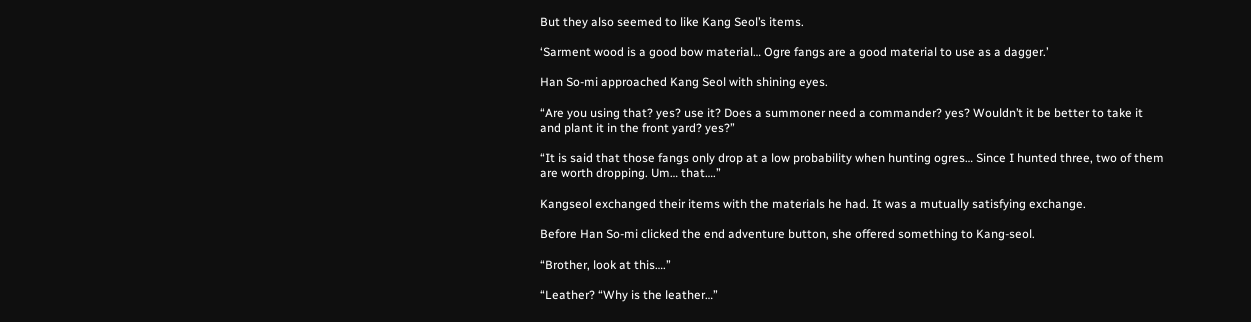But they also seemed to like Kang Seol’s items.

‘Sarment wood is a good bow material… Ogre fangs are a good material to use as a dagger.’

Han So-mi approached Kang Seol with shining eyes.

“Are you using that? yes? use it? Does a summoner need a commander? yes? Wouldn’t it be better to take it and plant it in the front yard? yes?”

“It is said that those fangs only drop at a low probability when hunting ogres… Since I hunted three, two of them are worth dropping. Um… that….”

Kangseol exchanged their items with the materials he had. It was a mutually satisfying exchange.

Before Han So-mi clicked the end adventure button, she offered something to Kang-seol.

“Brother, look at this….”

“Leather? “Why is the leather…”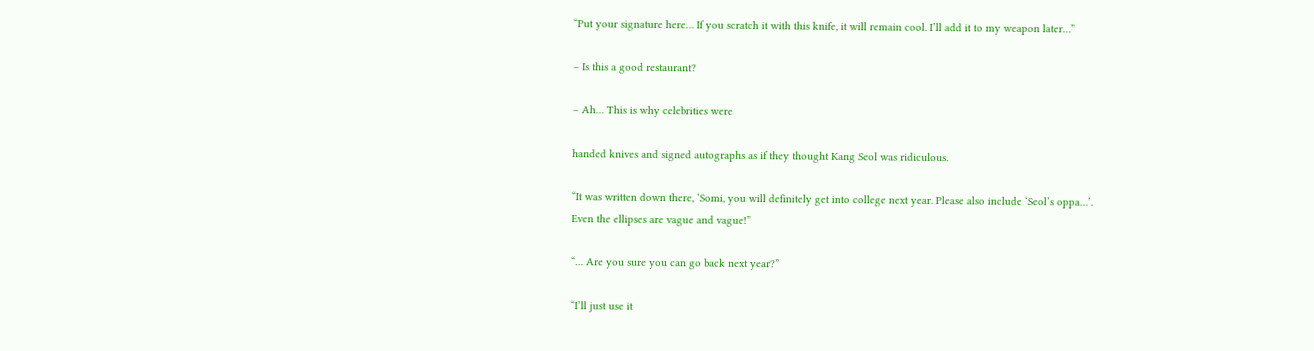“Put your signature here… If you scratch it with this knife, it will remain cool. I’ll add it to my weapon later…”

– Is this a good restaurant?

– Ah… This is why celebrities were

handed knives and signed autographs as if they thought Kang Seol was ridiculous.

“It was written down there, ‘Somi, you will definitely get into college next year. Please also include ‘Seol’s oppa…’. Even the ellipses are vague and vague!”

“… Are you sure you can go back next year?”

“I’ll just use it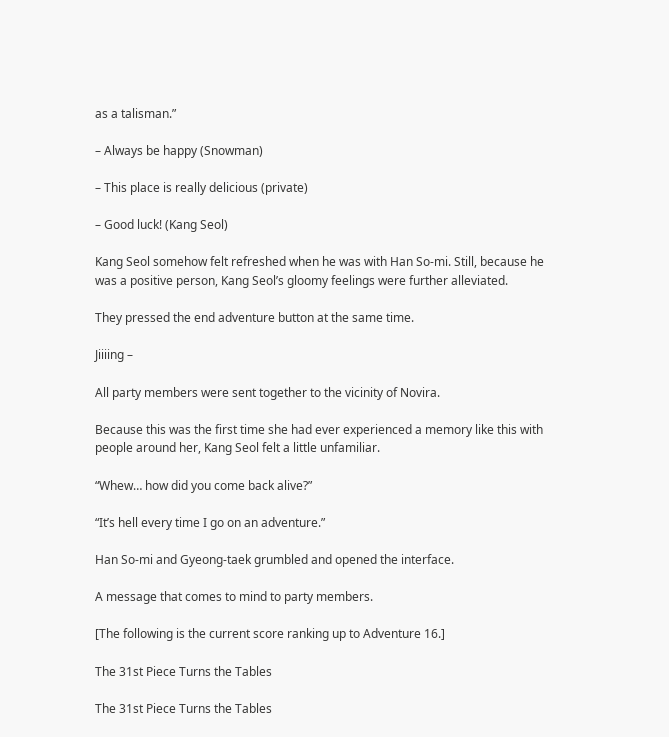as a talisman.”

– Always be happy (Snowman)

– This place is really delicious (private)

– Good luck! (Kang Seol)

Kang Seol somehow felt refreshed when he was with Han So-mi. Still, because he was a positive person, Kang Seol’s gloomy feelings were further alleviated.

They pressed the end adventure button at the same time.

Jiiiing –

All party members were sent together to the vicinity of Novira.

Because this was the first time she had ever experienced a memory like this with people around her, Kang Seol felt a little unfamiliar.

“Whew… how did you come back alive?”

“It’s hell every time I go on an adventure.”

Han So-mi and Gyeong-taek grumbled and opened the interface.

A message that comes to mind to party members.

[The following is the current score ranking up to Adventure 16.]

The 31st Piece Turns the Tables

The 31st Piece Turns the Tables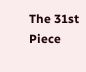The 31st Piece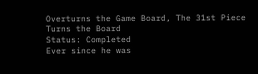Overturns the Game Board, The 31st Piece Turns the Board
Status: Completed
Ever since he was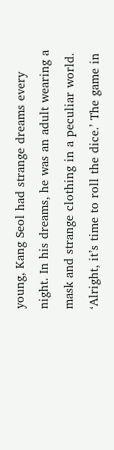young, Kang Seol had strange dreams every night. In his dreams, he was an adult wearing a mask and strange clothing in a peculiar world. ‘Alright, it’s time to roll the dice.’ The game in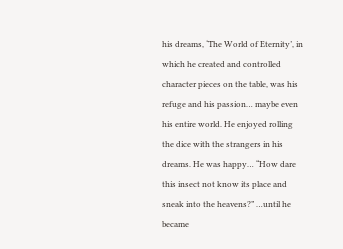his dreams, ‘The World of Eternity’, in which he created and controlled character pieces on the table, was his refuge and his passion… maybe even his entire world. He enjoyed rolling the dice with the strangers in his dreams. He was happy… “How dare this insect not know its place and sneak into the heavens?” …until he became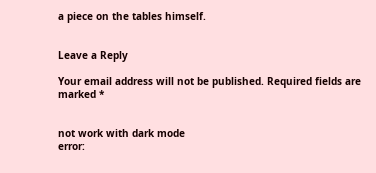a piece on the tables himself.


Leave a Reply

Your email address will not be published. Required fields are marked *


not work with dark mode
error: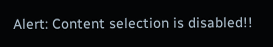Alert: Content selection is disabled!!